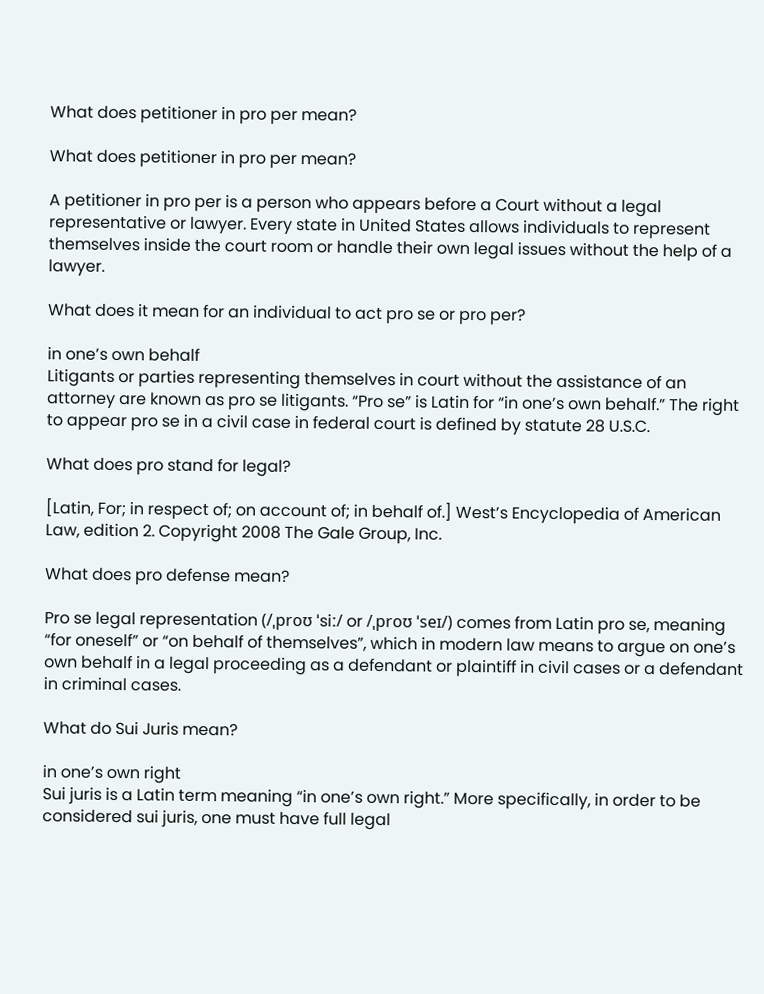What does petitioner in pro per mean?

What does petitioner in pro per mean?

A petitioner in pro per is a person who appears before a Court without a legal representative or lawyer. Every state in United States allows individuals to represent themselves inside the court room or handle their own legal issues without the help of a lawyer.

What does it mean for an individual to act pro se or pro per?

in one’s own behalf
Litigants or parties representing themselves in court without the assistance of an attorney are known as pro se litigants. “Pro se” is Latin for “in one’s own behalf.” The right to appear pro se in a civil case in federal court is defined by statute 28 U.S.C.

What does pro stand for legal?

[Latin, For; in respect of; on account of; in behalf of.] West’s Encyclopedia of American Law, edition 2. Copyright 2008 The Gale Group, Inc.

What does pro defense mean?

Pro se legal representation (/ˌproʊ ˈsiː/ or /ˌproʊ ˈseɪ/) comes from Latin pro se, meaning “for oneself” or “on behalf of themselves”, which in modern law means to argue on one’s own behalf in a legal proceeding as a defendant or plaintiff in civil cases or a defendant in criminal cases.

What do Sui Juris mean?

in one’s own right
Sui juris is a Latin term meaning “in one’s own right.” More specifically, in order to be considered sui juris, one must have full legal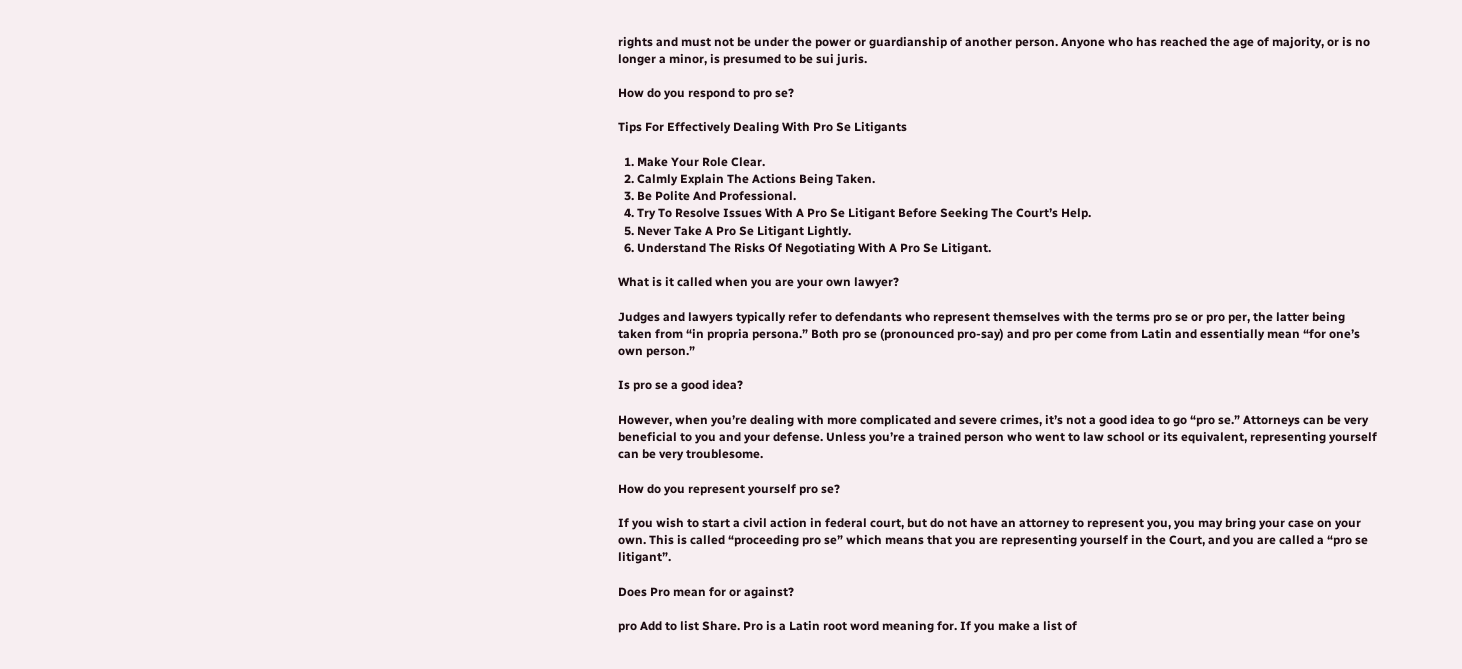rights and must not be under the power or guardianship of another person. Anyone who has reached the age of majority, or is no longer a minor, is presumed to be sui juris.

How do you respond to pro se?

Tips For Effectively Dealing With Pro Se Litigants

  1. Make Your Role Clear.
  2. Calmly Explain The Actions Being Taken.
  3. Be Polite And Professional.
  4. Try To Resolve Issues With A Pro Se Litigant Before Seeking The Court’s Help.
  5. Never Take A Pro Se Litigant Lightly.
  6. Understand The Risks Of Negotiating With A Pro Se Litigant.

What is it called when you are your own lawyer?

Judges and lawyers typically refer to defendants who represent themselves with the terms pro se or pro per, the latter being taken from “in propria persona.” Both pro se (pronounced pro-say) and pro per come from Latin and essentially mean “for one’s own person.”

Is pro se a good idea?

However, when you’re dealing with more complicated and severe crimes, it’s not a good idea to go “pro se.” Attorneys can be very beneficial to you and your defense. Unless you’re a trained person who went to law school or its equivalent, representing yourself can be very troublesome.

How do you represent yourself pro se?

If you wish to start a civil action in federal court, but do not have an attorney to represent you, you may bring your case on your own. This is called “proceeding pro se” which means that you are representing yourself in the Court, and you are called a “pro se litigant”.

Does Pro mean for or against?

pro Add to list Share. Pro is a Latin root word meaning for. If you make a list of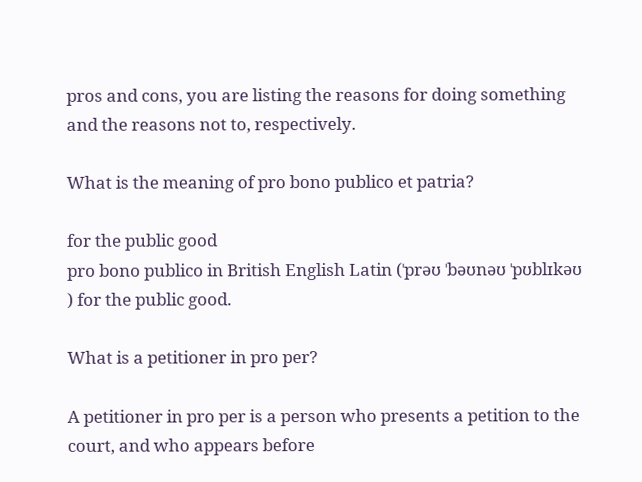pros and cons, you are listing the reasons for doing something and the reasons not to, respectively.

What is the meaning of pro bono publico et patria?

for the public good
pro bono publico in British English Latin (ˈprəʊ ˈbəʊnəʊ ˈpʊblɪkəʊ ) for the public good.

What is a petitioner in pro per?

A petitioner in pro per is a person who presents a petition to the court, and who appears before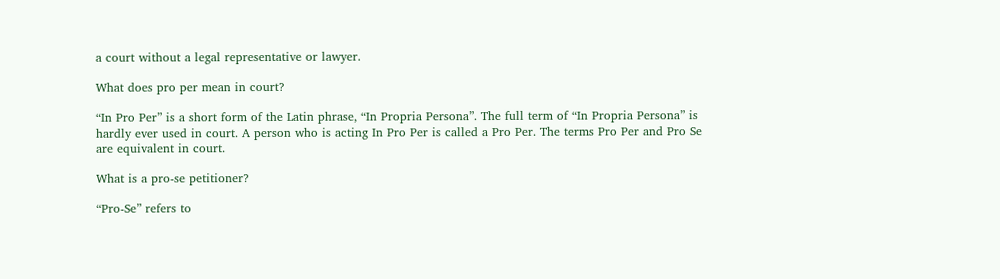a court without a legal representative or lawyer.

What does pro per mean in court?

“In Pro Per” is a short form of the Latin phrase, “In Propria Persona”. The full term of “In Propria Persona” is hardly ever used in court. A person who is acting In Pro Per is called a Pro Per. The terms Pro Per and Pro Se are equivalent in court.

What is a pro-se petitioner?

“Pro-Se” refers to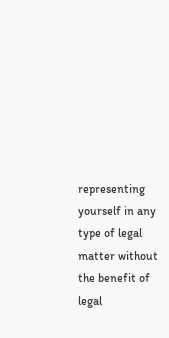representing yourself in any type of legal matter without the benefit of legal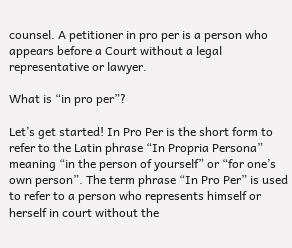counsel. A petitioner in pro per is a person who appears before a Court without a legal representative or lawyer.

What is “in pro per”?

Let’s get started! In Pro Per is the short form to refer to the Latin phrase “In Propria Persona” meaning “in the person of yourself” or “for one’s own person”. The term phrase “In Pro Per” is used to refer to a person who represents himself or herself in court without the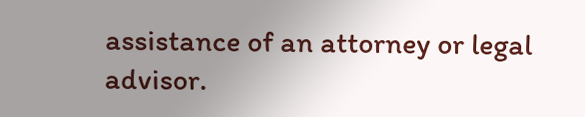assistance of an attorney or legal advisor.